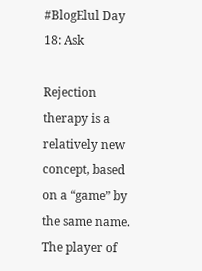#BlogElul Day 18: Ask

Rejection therapy is a relatively new concept, based on a “game” by the same name. The player of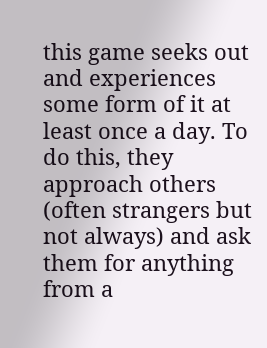this game seeks out and experiences some form of it at least once a day. To do this, they approach others (often strangers but not always) and ask them for anything from a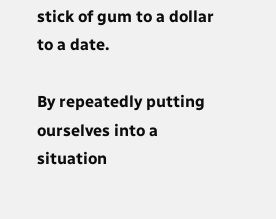stick of gum to a dollar to a date.

By repeatedly putting ourselves into a situation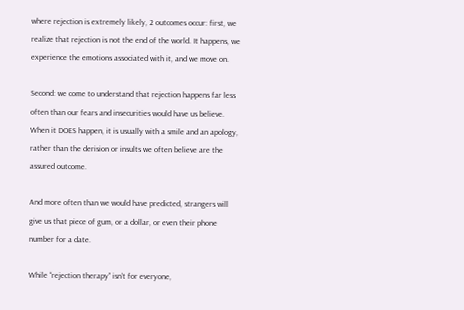where rejection is extremely likely, 2 outcomes occur: first, we realize that rejection is not the end of the world. It happens, we experience the emotions associated with it, and we move on.

Second: we come to understand that rejection happens far less often than our fears and insecurities would have us believe. When it DOES happen, it is usually with a smile and an apology, rather than the derision or insults we often believe are the assured outcome.

And more often than we would have predicted, strangers will give us that piece of gum, or a dollar, or even their phone number for a date.

While “rejection therapy” isn’t for everyone,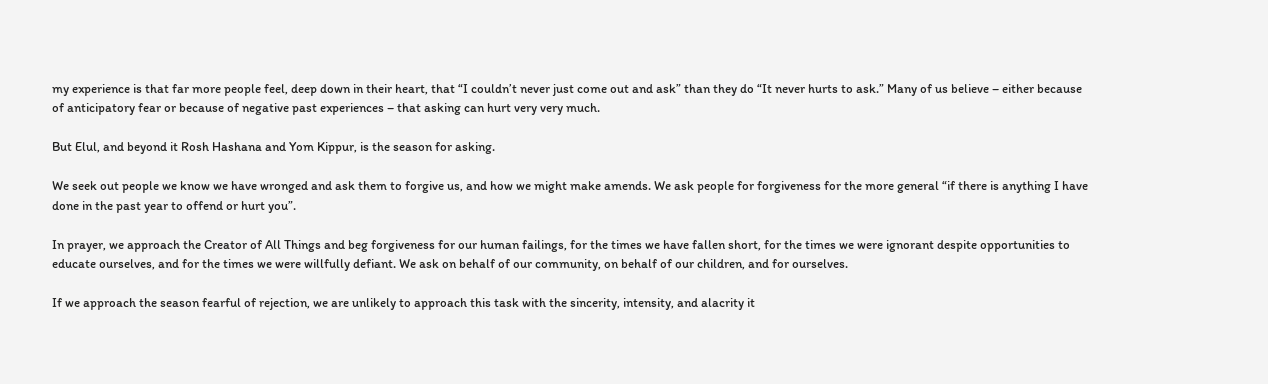my experience is that far more people feel, deep down in their heart, that “I couldn’t never just come out and ask” than they do “It never hurts to ask.” Many of us believe – either because of anticipatory fear or because of negative past experiences – that asking can hurt very very much.

But Elul, and beyond it Rosh Hashana and Yom Kippur, is the season for asking.

We seek out people we know we have wronged and ask them to forgive us, and how we might make amends. We ask people for forgiveness for the more general “if there is anything I have done in the past year to offend or hurt you”.

In prayer, we approach the Creator of All Things and beg forgiveness for our human failings, for the times we have fallen short, for the times we were ignorant despite opportunities to educate ourselves, and for the times we were willfully defiant. We ask on behalf of our community, on behalf of our children, and for ourselves.

If we approach the season fearful of rejection, we are unlikely to approach this task with the sincerity, intensity, and alacrity it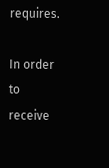requires.

In order to receive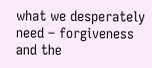what we desperately need – forgiveness and the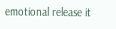emotional release it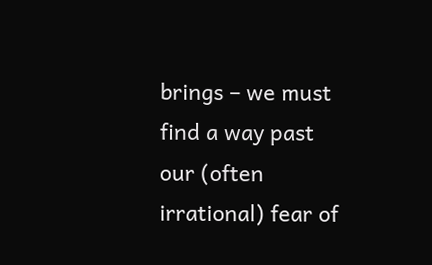brings – we must find a way past our (often irrational) fear of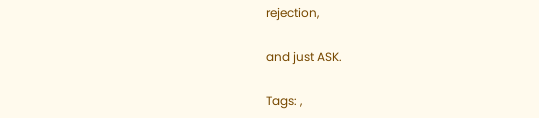rejection,

and just ASK.

Tags: ,